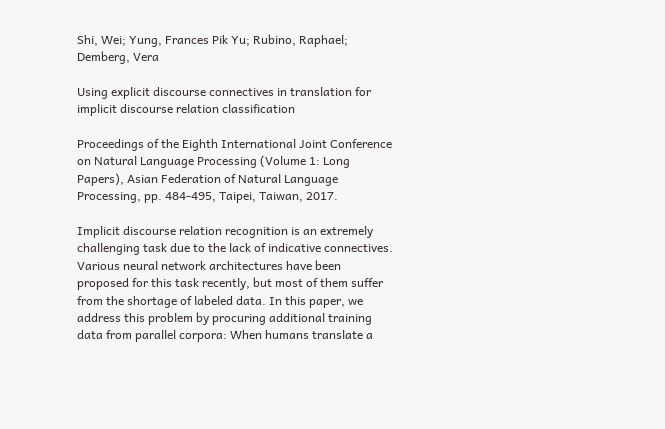Shi, Wei; Yung, Frances Pik Yu; Rubino, Raphael; Demberg, Vera

Using explicit discourse connectives in translation for implicit discourse relation classification

Proceedings of the Eighth International Joint Conference on Natural Language Processing (Volume 1: Long Papers), Asian Federation of Natural Language Processing, pp. 484-495, Taipei, Taiwan, 2017.

Implicit discourse relation recognition is an extremely challenging task due to the lack of indicative connectives. Various neural network architectures have been proposed for this task recently, but most of them suffer from the shortage of labeled data. In this paper, we address this problem by procuring additional training data from parallel corpora: When humans translate a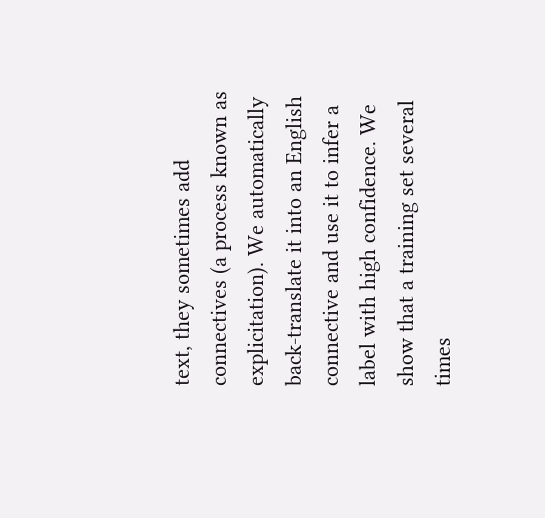text, they sometimes add connectives (a process known as explicitation). We automatically back-translate it into an English connective and use it to infer a label with high confidence. We show that a training set several times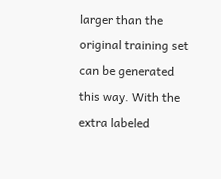larger than the original training set can be generated this way. With the extra labeled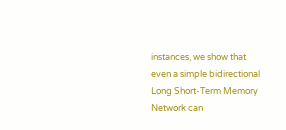instances, we show that even a simple bidirectional Long Short-Term Memory Network can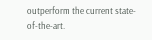outperform the current state-of-the-art.